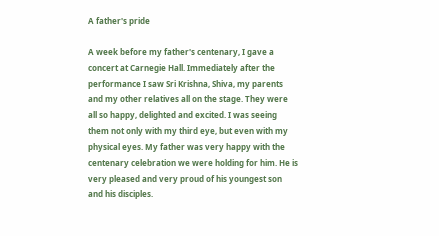A father's pride

A week before my father's centenary, I gave a concert at Carnegie Hall. Immediately after the performance I saw Sri Krishna, Shiva, my parents and my other relatives all on the stage. They were all so happy, delighted and excited. I was seeing them not only with my third eye, but even with my physical eyes. My father was very happy with the centenary celebration we were holding for him. He is very pleased and very proud of his youngest son and his disciples.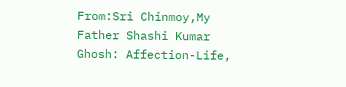From:Sri Chinmoy,My Father Shashi Kumar Ghosh: Affection-Life,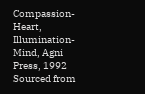Compassion-Heart, Illumination-Mind, Agni Press, 1992
Sourced from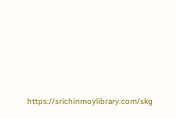https://srichinmoylibrary.com/skg